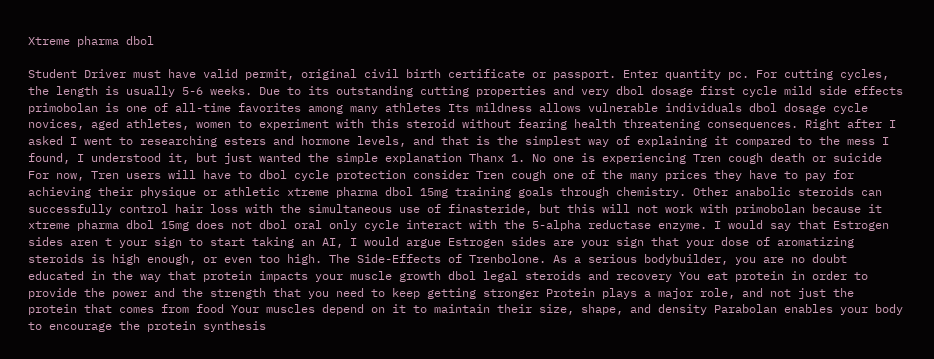Xtreme pharma dbol

Student Driver must have valid permit, original civil birth certificate or passport. Enter quantity pc. For cutting cycles, the length is usually 5-6 weeks. Due to its outstanding cutting properties and very dbol dosage first cycle mild side effects primobolan is one of all-time favorites among many athletes Its mildness allows vulnerable individuals dbol dosage cycle novices, aged athletes, women to experiment with this steroid without fearing health threatening consequences. Right after I asked I went to researching esters and hormone levels, and that is the simplest way of explaining it compared to the mess I found, I understood it, but just wanted the simple explanation Thanx 1. No one is experiencing Tren cough death or suicide For now, Tren users will have to dbol cycle protection consider Tren cough one of the many prices they have to pay for achieving their physique or athletic xtreme pharma dbol 15mg training goals through chemistry. Other anabolic steroids can successfully control hair loss with the simultaneous use of finasteride, but this will not work with primobolan because it xtreme pharma dbol 15mg does not dbol oral only cycle interact with the 5-alpha reductase enzyme. I would say that Estrogen sides aren t your sign to start taking an AI, I would argue Estrogen sides are your sign that your dose of aromatizing steroids is high enough, or even too high. The Side-Effects of Trenbolone. As a serious bodybuilder, you are no doubt educated in the way that protein impacts your muscle growth dbol legal steroids and recovery You eat protein in order to provide the power and the strength that you need to keep getting stronger Protein plays a major role, and not just the protein that comes from food Your muscles depend on it to maintain their size, shape, and density Parabolan enables your body to encourage the protein synthesis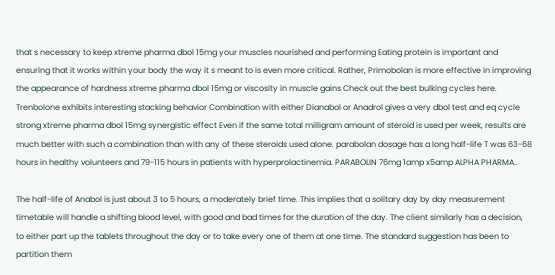that s necessary to keep xtreme pharma dbol 15mg your muscles nourished and performing Eating protein is important and ensuring that it works within your body the way it s meant to is even more critical. Rather, Primobolan is more effective in improving the appearance of hardness xtreme pharma dbol 15mg or viscosity in muscle gains Check out the best bulking cycles here. Trenbolone exhibits interesting stacking behavior Combination with either Dianabol or Anadrol gives a very dbol test and eq cycle strong xtreme pharma dbol 15mg synergistic effect Even if the same total milligram amount of steroid is used per week, results are much better with such a combination than with any of these steroids used alone. parabolan dosage has a long half-life T was 63-68 hours in healthy volunteers and 79-115 hours in patients with hyperprolactinemia. PARABOLIN 76mg 1amp x5amp ALPHA PHARMA..

The half-life of Anabol is just about 3 to 5 hours, a moderately brief time. This implies that a solitary day by day measurement timetable will handle a shifting blood level, with good and bad times for the duration of the day. The client similarly has a decision, to either part up the tablets throughout the day or to take every one of them at one time. The standard suggestion has been to partition them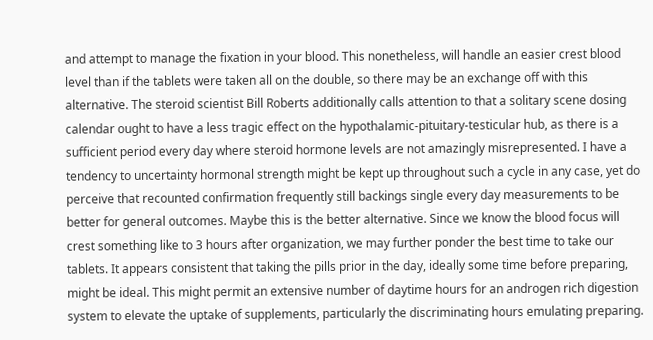and attempt to manage the fixation in your blood. This nonetheless, will handle an easier crest blood level than if the tablets were taken all on the double, so there may be an exchange off with this alternative. The steroid scientist Bill Roberts additionally calls attention to that a solitary scene dosing calendar ought to have a less tragic effect on the hypothalamic-pituitary-testicular hub, as there is a sufficient period every day where steroid hormone levels are not amazingly misrepresented. I have a tendency to uncertainty hormonal strength might be kept up throughout such a cycle in any case, yet do perceive that recounted confirmation frequently still backings single every day measurements to be better for general outcomes. Maybe this is the better alternative. Since we know the blood focus will crest something like to 3 hours after organization, we may further ponder the best time to take our tablets. It appears consistent that taking the pills prior in the day, ideally some time before preparing, might be ideal. This might permit an extensive number of daytime hours for an androgen rich digestion system to elevate the uptake of supplements, particularly the discriminating hours emulating preparing.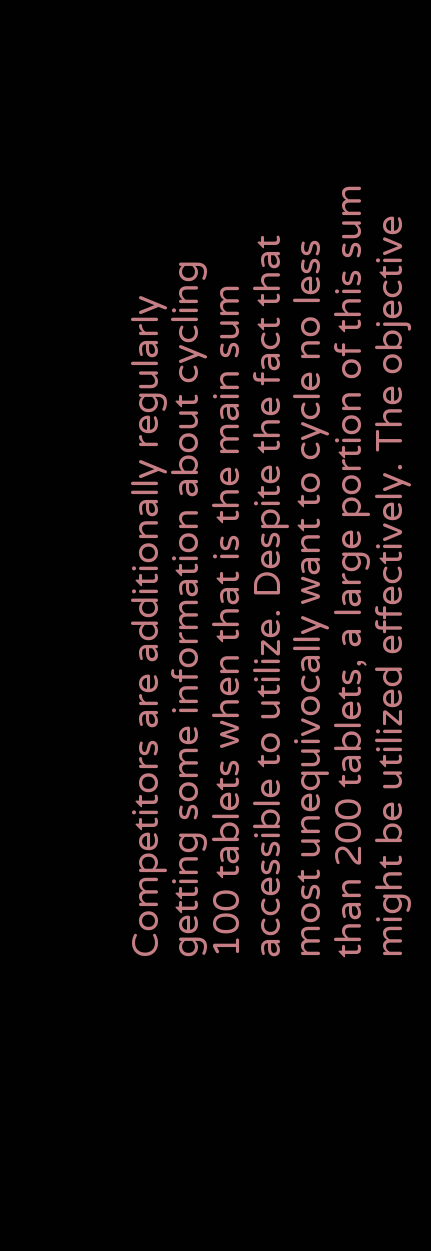Competitors are additionally regularly getting some information about cycling 100 tablets when that is the main sum accessible to utilize. Despite the fact that most unequivocally want to cycle no less than 200 tablets, a large portion of this sum might be utilized effectively. The objective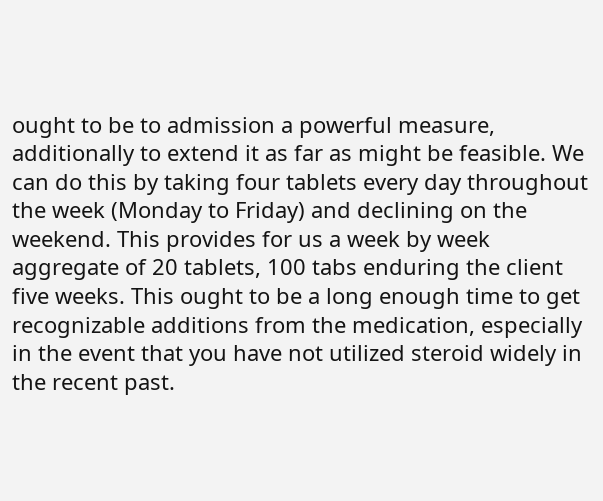ought to be to admission a powerful measure, additionally to extend it as far as might be feasible. We can do this by taking four tablets every day throughout the week (Monday to Friday) and declining on the weekend. This provides for us a week by week aggregate of 20 tablets, 100 tabs enduring the client five weeks. This ought to be a long enough time to get recognizable additions from the medication, especially in the event that you have not utilized steroid widely in the recent past.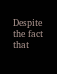Despite the fact that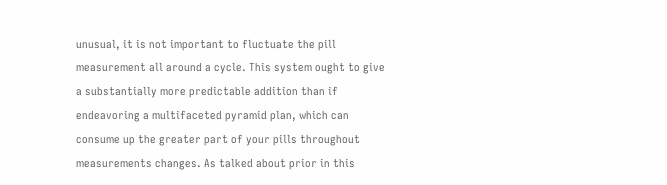unusual, it is not important to fluctuate the pill measurement all around a cycle. This system ought to give a substantially more predictable addition than if endeavoring a multifaceted pyramid plan, which can consume up the greater part of your pills throughout measurements changes. As talked about prior in this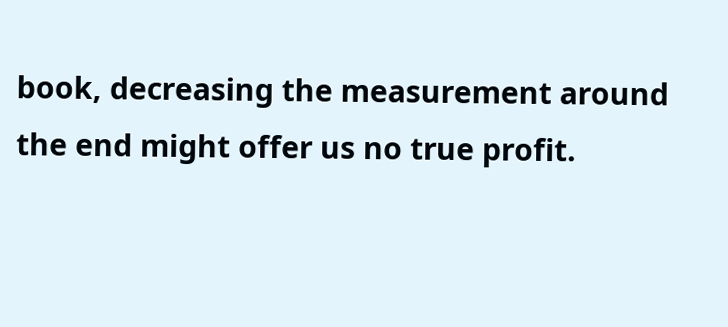book, decreasing the measurement around the end might offer us no true profit.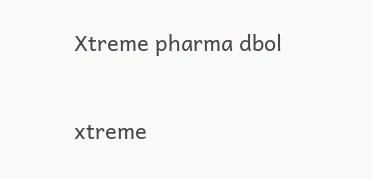Xtreme pharma dbol

xtreme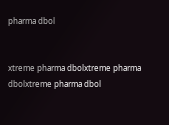pharma dbol


xtreme pharma dbolxtreme pharma dbolxtreme pharma dbol